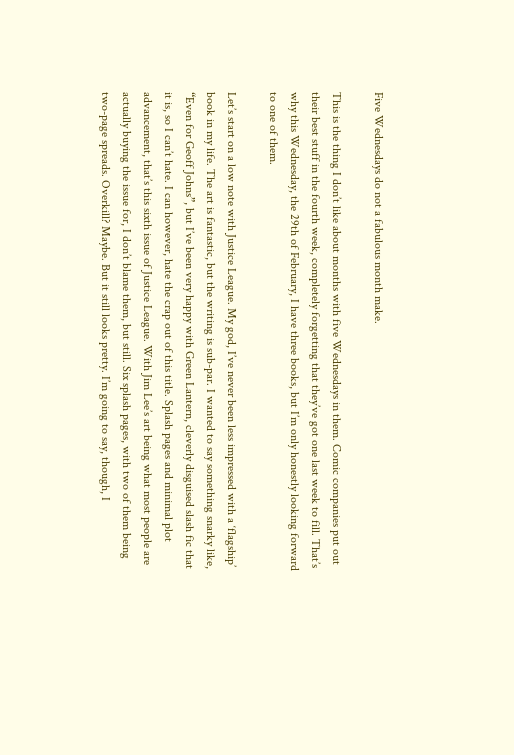Five Wednesdays do not a fabulous month make.

This is the thing I don’t like about months with five Wednesdays in them. Comic companies put out their best stuff in the fourth week, completely forgetting that they’ve got one last week to fill. That’s why this Wednesday, the 29th of February, I have three books, but I’m only honestly looking forward to one of them.

Let’s start on a low note with Justice League. My god, I’ve never been less impressed with a ‘flagship’ book in my life. The art is fantastic, but the writing is sub-par. I wanted to say something snarky like, “Even for Geoff Johns”, but I’ve been very happy with Green Lantern, cleverly disguised slash fic that it is, so I can’t hate. I can however, hate the crap out of this title. Splash pages and minimal plot advancement, that’s this sixth issue of Justice League. With Jim Lee’s art being what most people are actually buying the issue for, I don’t blame them, but still. Six splash pages, with two of them being two-page spreads. Overkill? Maybe. But it still looks pretty. I’m going to say, though, I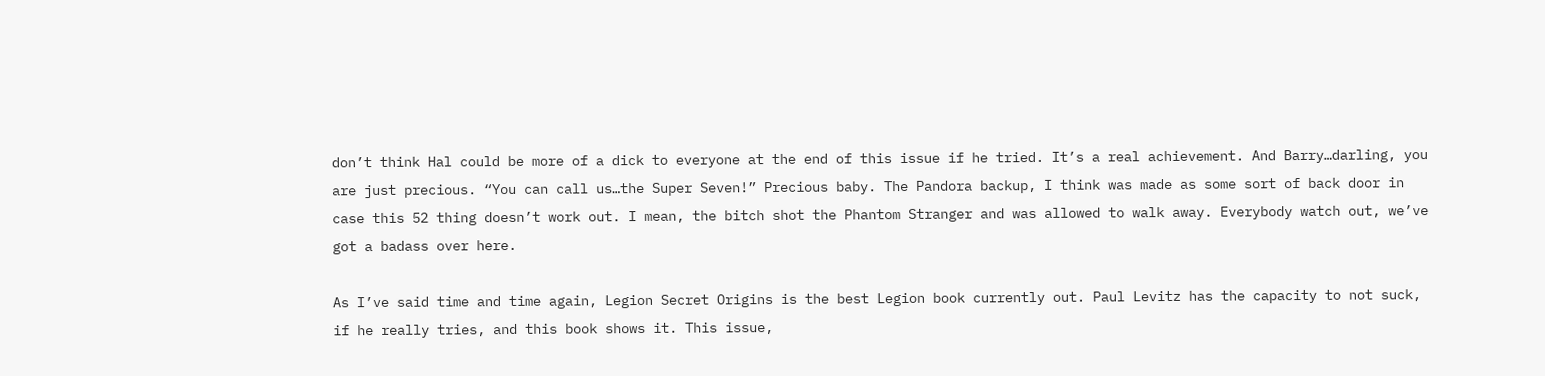don’t think Hal could be more of a dick to everyone at the end of this issue if he tried. It’s a real achievement. And Barry…darling, you are just precious. “You can call us…the Super Seven!” Precious baby. The Pandora backup, I think was made as some sort of back door in case this 52 thing doesn’t work out. I mean, the bitch shot the Phantom Stranger and was allowed to walk away. Everybody watch out, we’ve got a badass over here.

As I’ve said time and time again, Legion Secret Origins is the best Legion book currently out. Paul Levitz has the capacity to not suck, if he really tries, and this book shows it. This issue,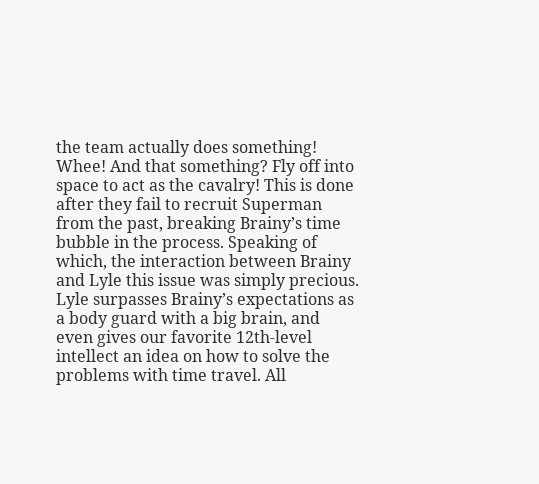the team actually does something! Whee! And that something? Fly off into space to act as the cavalry! This is done after they fail to recruit Superman from the past, breaking Brainy’s time bubble in the process. Speaking of which, the interaction between Brainy and Lyle this issue was simply precious. Lyle surpasses Brainy’s expectations as a body guard with a big brain, and even gives our favorite 12th-level intellect an idea on how to solve the problems with time travel. All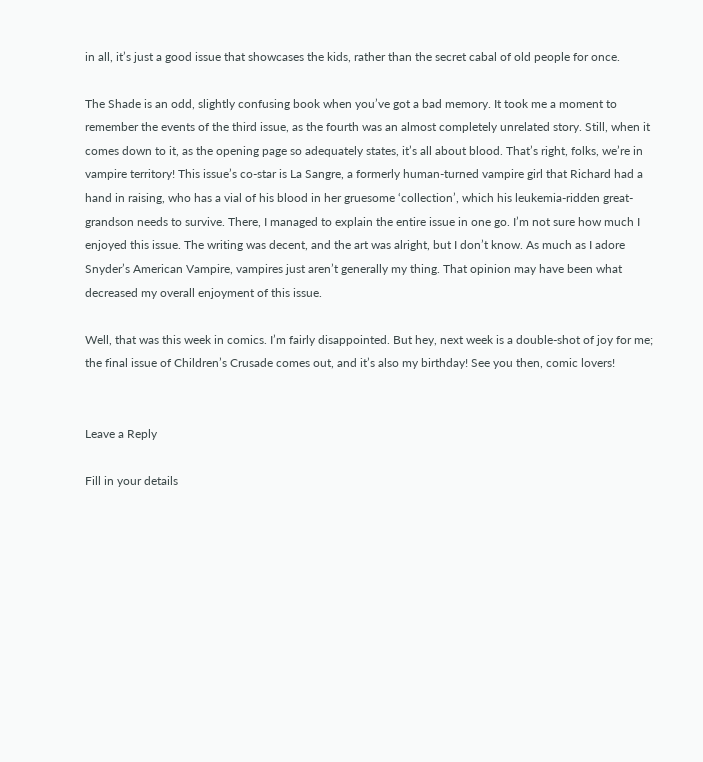in all, it’s just a good issue that showcases the kids, rather than the secret cabal of old people for once.

The Shade is an odd, slightly confusing book when you’ve got a bad memory. It took me a moment to remember the events of the third issue, as the fourth was an almost completely unrelated story. Still, when it comes down to it, as the opening page so adequately states, it’s all about blood. That’s right, folks, we’re in vampire territory! This issue’s co-star is La Sangre, a formerly human-turned vampire girl that Richard had a hand in raising, who has a vial of his blood in her gruesome ‘collection’, which his leukemia-ridden great-grandson needs to survive. There, I managed to explain the entire issue in one go. I’m not sure how much I enjoyed this issue. The writing was decent, and the art was alright, but I don’t know. As much as I adore Snyder’s American Vampire, vampires just aren’t generally my thing. That opinion may have been what decreased my overall enjoyment of this issue.

Well, that was this week in comics. I’m fairly disappointed. But hey, next week is a double-shot of joy for me; the final issue of Children’s Crusade comes out, and it’s also my birthday! See you then, comic lovers!


Leave a Reply

Fill in your details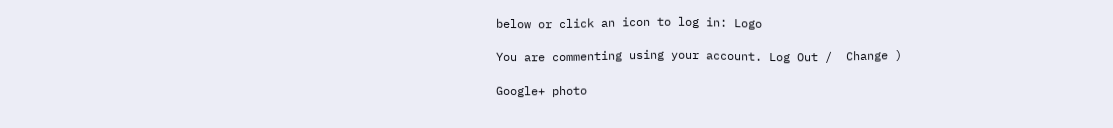below or click an icon to log in: Logo

You are commenting using your account. Log Out /  Change )

Google+ photo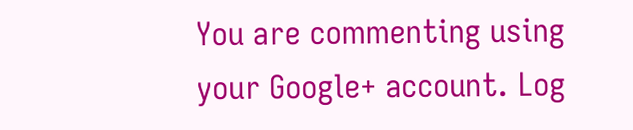You are commenting using your Google+ account. Log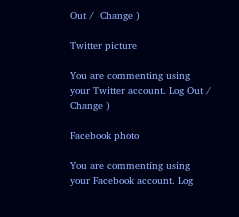Out /  Change )

Twitter picture

You are commenting using your Twitter account. Log Out /  Change )

Facebook photo

You are commenting using your Facebook account. Log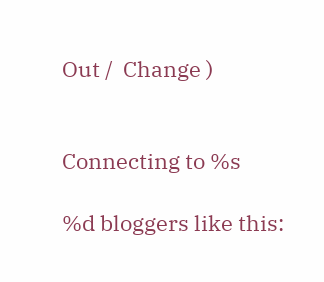Out /  Change )


Connecting to %s

%d bloggers like this: